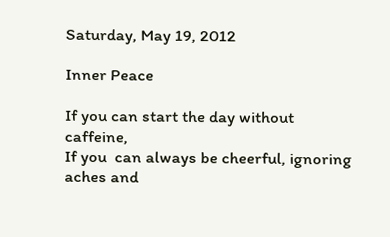Saturday, May 19, 2012

Inner Peace

If you can start the day without caffeine,
If you  can always be cheerful, ignoring aches and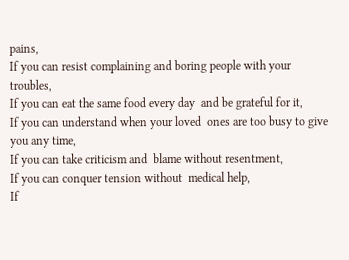pains,
If you can resist complaining and boring people with your troubles,
If you can eat the same food every day  and be grateful for it,
If you can understand when your loved  ones are too busy to give you any time,
If you can take criticism and  blame without resentment,
If you can conquer tension without  medical help,
If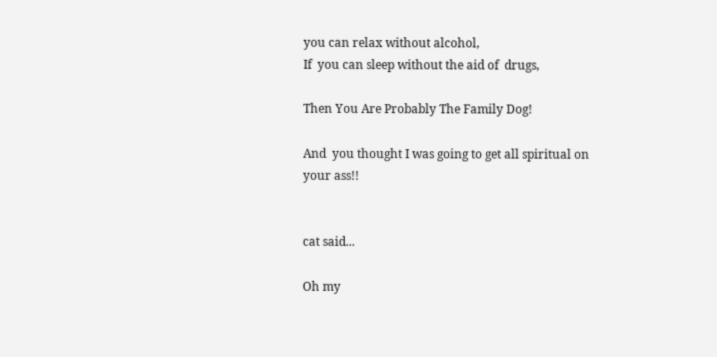you can relax without alcohol,
If  you can sleep without the aid of  drugs,

Then You Are Probably The Family Dog!

And  you thought I was going to get all spiritual on your ass!!


cat said...

Oh my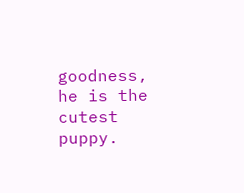goodness, he is the cutest puppy.